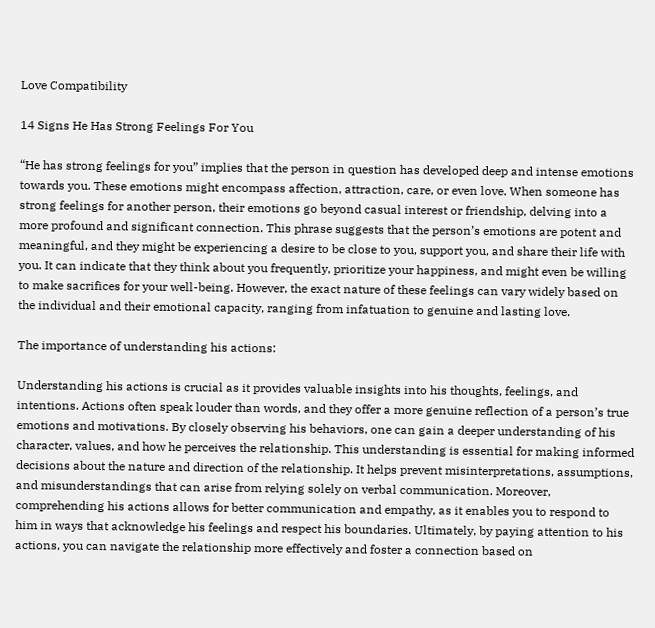Love Compatibility

14 Signs He Has Strong Feelings For You

“He has strong feelings for you” implies that the person in question has developed deep and intense emotions towards you. These emotions might encompass affection, attraction, care, or even love. When someone has strong feelings for another person, their emotions go beyond casual interest or friendship, delving into a more profound and significant connection. This phrase suggests that the person’s emotions are potent and meaningful, and they might be experiencing a desire to be close to you, support you, and share their life with you. It can indicate that they think about you frequently, prioritize your happiness, and might even be willing to make sacrifices for your well-being. However, the exact nature of these feelings can vary widely based on the individual and their emotional capacity, ranging from infatuation to genuine and lasting love.

The importance of understanding his actions:

Understanding his actions is crucial as it provides valuable insights into his thoughts, feelings, and intentions. Actions often speak louder than words, and they offer a more genuine reflection of a person’s true emotions and motivations. By closely observing his behaviors, one can gain a deeper understanding of his character, values, and how he perceives the relationship. This understanding is essential for making informed decisions about the nature and direction of the relationship. It helps prevent misinterpretations, assumptions, and misunderstandings that can arise from relying solely on verbal communication. Moreover, comprehending his actions allows for better communication and empathy, as it enables you to respond to him in ways that acknowledge his feelings and respect his boundaries. Ultimately, by paying attention to his actions, you can navigate the relationship more effectively and foster a connection based on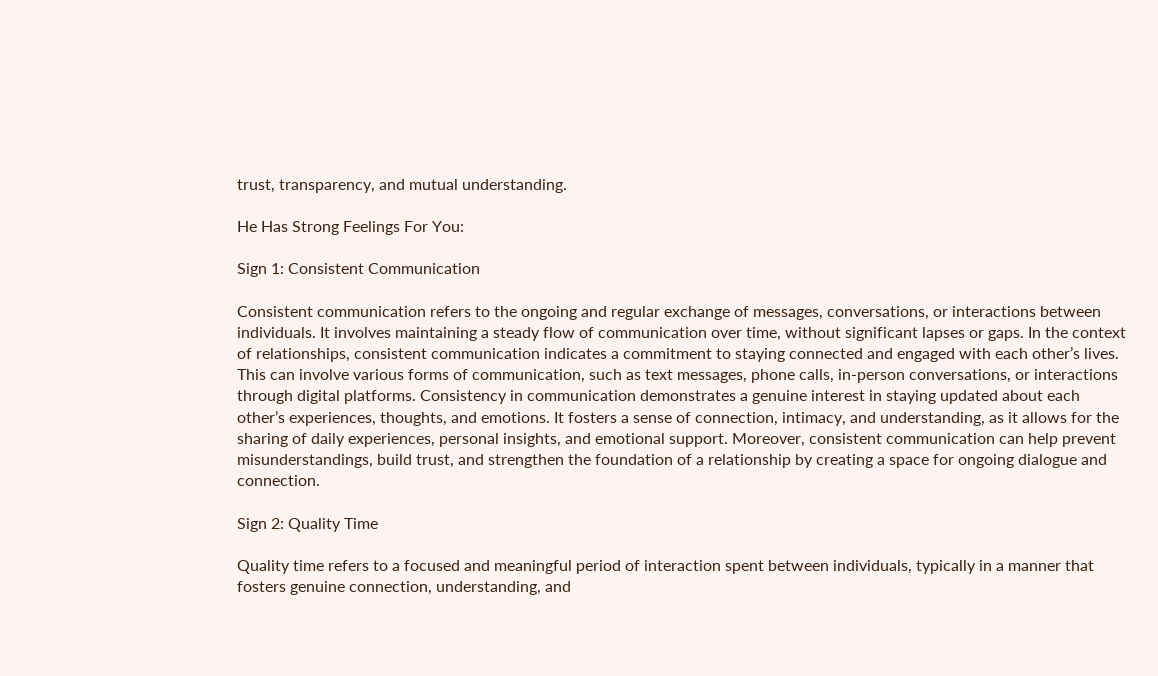trust, transparency, and mutual understanding.

He Has Strong Feelings For You:

Sign 1: Consistent Communication

Consistent communication refers to the ongoing and regular exchange of messages, conversations, or interactions between individuals. It involves maintaining a steady flow of communication over time, without significant lapses or gaps. In the context of relationships, consistent communication indicates a commitment to staying connected and engaged with each other’s lives. This can involve various forms of communication, such as text messages, phone calls, in-person conversations, or interactions through digital platforms. Consistency in communication demonstrates a genuine interest in staying updated about each other’s experiences, thoughts, and emotions. It fosters a sense of connection, intimacy, and understanding, as it allows for the sharing of daily experiences, personal insights, and emotional support. Moreover, consistent communication can help prevent misunderstandings, build trust, and strengthen the foundation of a relationship by creating a space for ongoing dialogue and connection.

Sign 2: Quality Time

Quality time refers to a focused and meaningful period of interaction spent between individuals, typically in a manner that fosters genuine connection, understanding, and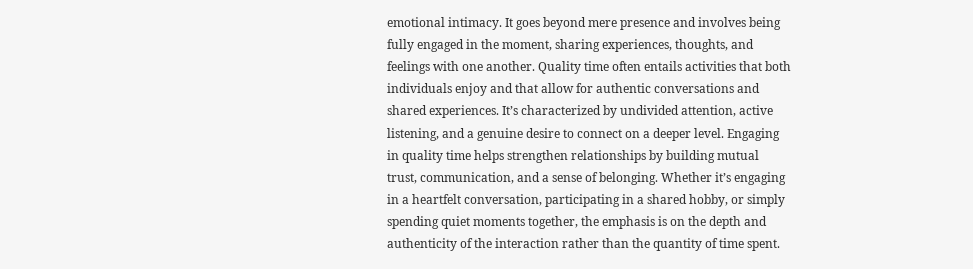emotional intimacy. It goes beyond mere presence and involves being fully engaged in the moment, sharing experiences, thoughts, and feelings with one another. Quality time often entails activities that both individuals enjoy and that allow for authentic conversations and shared experiences. It’s characterized by undivided attention, active listening, and a genuine desire to connect on a deeper level. Engaging in quality time helps strengthen relationships by building mutual trust, communication, and a sense of belonging. Whether it’s engaging in a heartfelt conversation, participating in a shared hobby, or simply spending quiet moments together, the emphasis is on the depth and authenticity of the interaction rather than the quantity of time spent.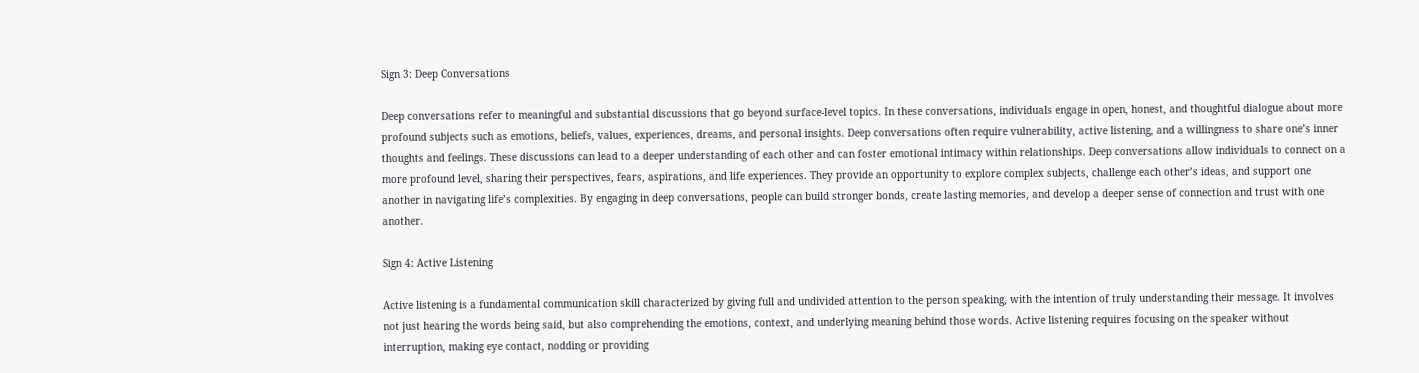Sign 3: Deep Conversations

Deep conversations refer to meaningful and substantial discussions that go beyond surface-level topics. In these conversations, individuals engage in open, honest, and thoughtful dialogue about more profound subjects such as emotions, beliefs, values, experiences, dreams, and personal insights. Deep conversations often require vulnerability, active listening, and a willingness to share one’s inner thoughts and feelings. These discussions can lead to a deeper understanding of each other and can foster emotional intimacy within relationships. Deep conversations allow individuals to connect on a more profound level, sharing their perspectives, fears, aspirations, and life experiences. They provide an opportunity to explore complex subjects, challenge each other’s ideas, and support one another in navigating life’s complexities. By engaging in deep conversations, people can build stronger bonds, create lasting memories, and develop a deeper sense of connection and trust with one another.

Sign 4: Active Listening

Active listening is a fundamental communication skill characterized by giving full and undivided attention to the person speaking, with the intention of truly understanding their message. It involves not just hearing the words being said, but also comprehending the emotions, context, and underlying meaning behind those words. Active listening requires focusing on the speaker without interruption, making eye contact, nodding or providing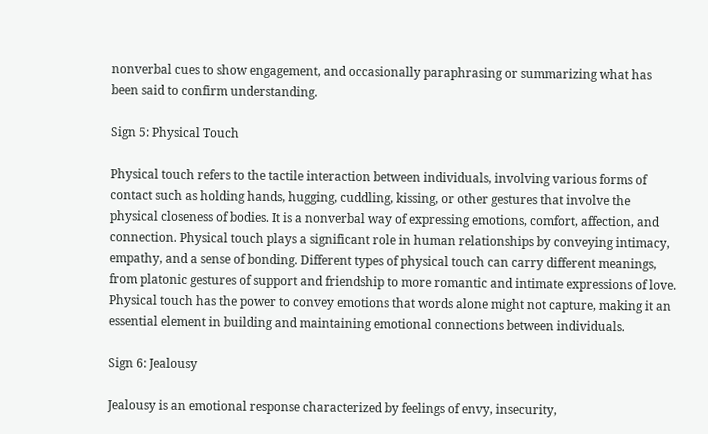nonverbal cues to show engagement, and occasionally paraphrasing or summarizing what has been said to confirm understanding.

Sign 5: Physical Touch

Physical touch refers to the tactile interaction between individuals, involving various forms of contact such as holding hands, hugging, cuddling, kissing, or other gestures that involve the physical closeness of bodies. It is a nonverbal way of expressing emotions, comfort, affection, and connection. Physical touch plays a significant role in human relationships by conveying intimacy, empathy, and a sense of bonding. Different types of physical touch can carry different meanings, from platonic gestures of support and friendship to more romantic and intimate expressions of love. Physical touch has the power to convey emotions that words alone might not capture, making it an essential element in building and maintaining emotional connections between individuals.

Sign 6: Jealousy

Jealousy is an emotional response characterized by feelings of envy, insecurity,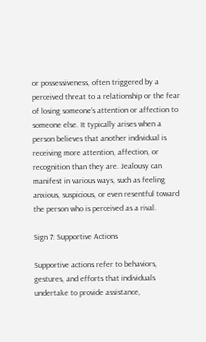or possessiveness, often triggered by a perceived threat to a relationship or the fear of losing someone’s attention or affection to someone else. It typically arises when a person believes that another individual is receiving more attention, affection, or recognition than they are. Jealousy can manifest in various ways, such as feeling anxious, suspicious, or even resentful toward the person who is perceived as a rival.

Sign 7: Supportive Actions

Supportive actions refer to behaviors, gestures, and efforts that individuals undertake to provide assistance,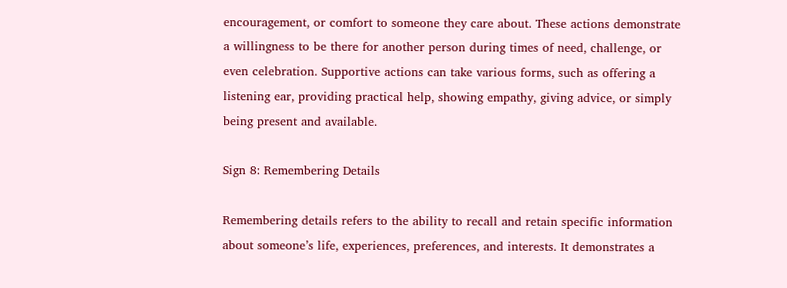encouragement, or comfort to someone they care about. These actions demonstrate a willingness to be there for another person during times of need, challenge, or even celebration. Supportive actions can take various forms, such as offering a listening ear, providing practical help, showing empathy, giving advice, or simply being present and available.

Sign 8: Remembering Details

Remembering details refers to the ability to recall and retain specific information about someone’s life, experiences, preferences, and interests. It demonstrates a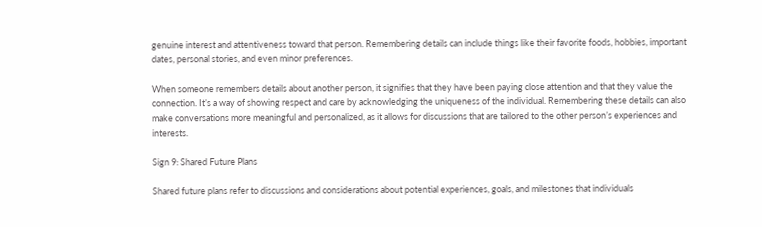genuine interest and attentiveness toward that person. Remembering details can include things like their favorite foods, hobbies, important dates, personal stories, and even minor preferences.

When someone remembers details about another person, it signifies that they have been paying close attention and that they value the connection. It’s a way of showing respect and care by acknowledging the uniqueness of the individual. Remembering these details can also make conversations more meaningful and personalized, as it allows for discussions that are tailored to the other person’s experiences and interests.

Sign 9: Shared Future Plans

Shared future plans refer to discussions and considerations about potential experiences, goals, and milestones that individuals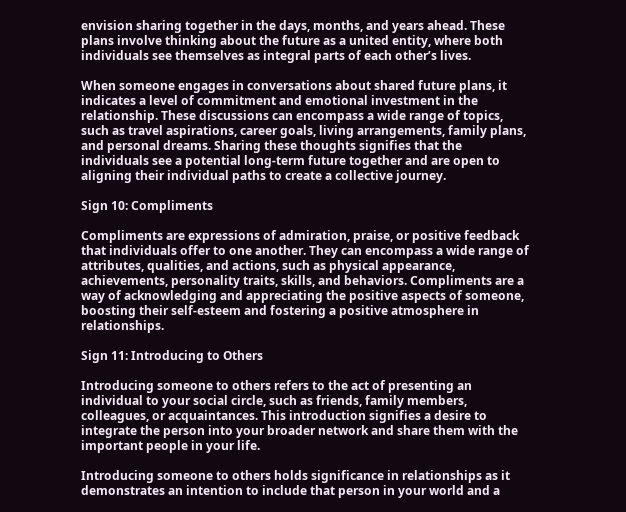envision sharing together in the days, months, and years ahead. These plans involve thinking about the future as a united entity, where both individuals see themselves as integral parts of each other’s lives.

When someone engages in conversations about shared future plans, it indicates a level of commitment and emotional investment in the relationship. These discussions can encompass a wide range of topics, such as travel aspirations, career goals, living arrangements, family plans, and personal dreams. Sharing these thoughts signifies that the individuals see a potential long-term future together and are open to aligning their individual paths to create a collective journey.

Sign 10: Compliments

Compliments are expressions of admiration, praise, or positive feedback that individuals offer to one another. They can encompass a wide range of attributes, qualities, and actions, such as physical appearance, achievements, personality traits, skills, and behaviors. Compliments are a way of acknowledging and appreciating the positive aspects of someone, boosting their self-esteem and fostering a positive atmosphere in relationships.

Sign 11: Introducing to Others

Introducing someone to others refers to the act of presenting an individual to your social circle, such as friends, family members, colleagues, or acquaintances. This introduction signifies a desire to integrate the person into your broader network and share them with the important people in your life.

Introducing someone to others holds significance in relationships as it demonstrates an intention to include that person in your world and a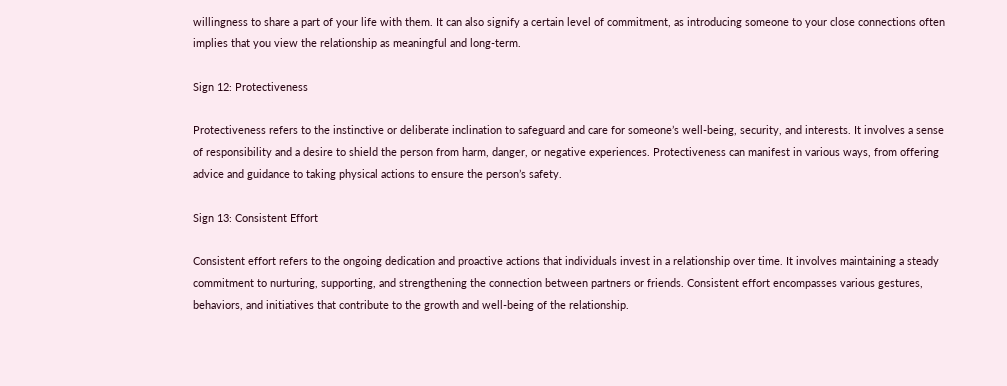willingness to share a part of your life with them. It can also signify a certain level of commitment, as introducing someone to your close connections often implies that you view the relationship as meaningful and long-term.

Sign 12: Protectiveness

Protectiveness refers to the instinctive or deliberate inclination to safeguard and care for someone’s well-being, security, and interests. It involves a sense of responsibility and a desire to shield the person from harm, danger, or negative experiences. Protectiveness can manifest in various ways, from offering advice and guidance to taking physical actions to ensure the person’s safety.

Sign 13: Consistent Effort

Consistent effort refers to the ongoing dedication and proactive actions that individuals invest in a relationship over time. It involves maintaining a steady commitment to nurturing, supporting, and strengthening the connection between partners or friends. Consistent effort encompasses various gestures, behaviors, and initiatives that contribute to the growth and well-being of the relationship.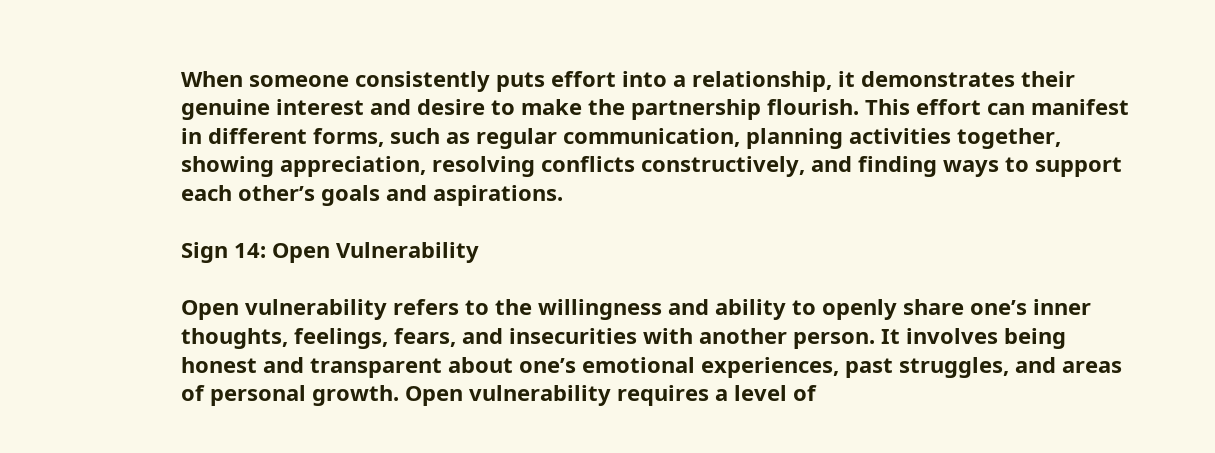When someone consistently puts effort into a relationship, it demonstrates their genuine interest and desire to make the partnership flourish. This effort can manifest in different forms, such as regular communication, planning activities together, showing appreciation, resolving conflicts constructively, and finding ways to support each other’s goals and aspirations.

Sign 14: Open Vulnerability

Open vulnerability refers to the willingness and ability to openly share one’s inner thoughts, feelings, fears, and insecurities with another person. It involves being honest and transparent about one’s emotional experiences, past struggles, and areas of personal growth. Open vulnerability requires a level of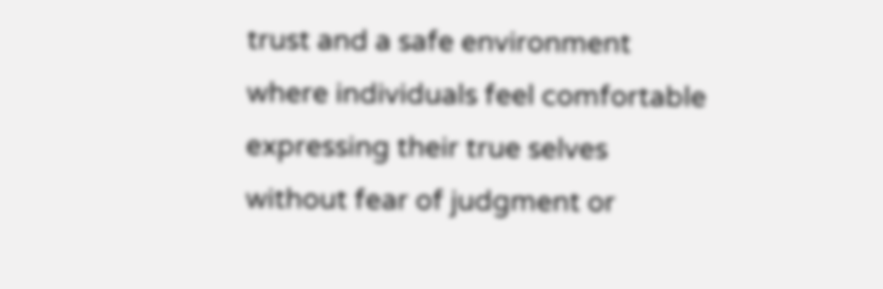trust and a safe environment where individuals feel comfortable expressing their true selves without fear of judgment or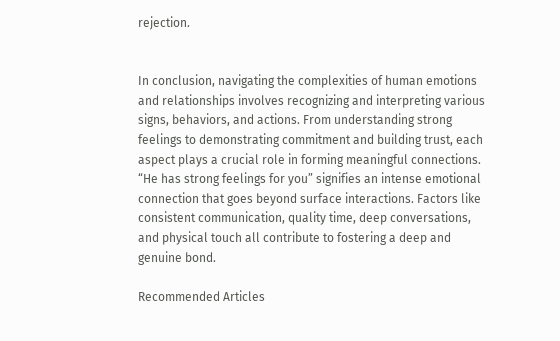rejection.


In conclusion, navigating the complexities of human emotions and relationships involves recognizing and interpreting various signs, behaviors, and actions. From understanding strong feelings to demonstrating commitment and building trust, each aspect plays a crucial role in forming meaningful connections. “He has strong feelings for you” signifies an intense emotional connection that goes beyond surface interactions. Factors like consistent communication, quality time, deep conversations, and physical touch all contribute to fostering a deep and genuine bond.

Recommended Articles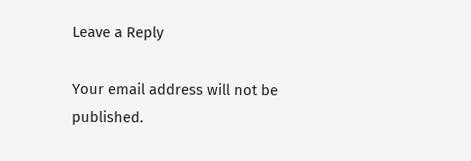Leave a Reply

Your email address will not be published.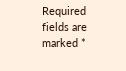Required fields are marked *